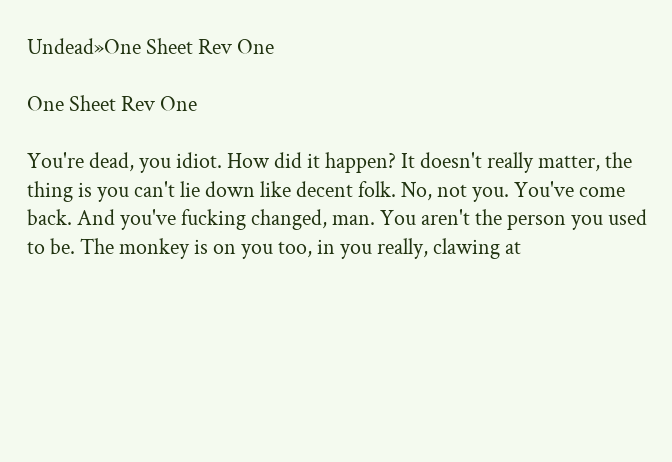Undead»One Sheet Rev One

One Sheet Rev One

You're dead, you idiot. How did it happen? It doesn't really matter, the thing is you can't lie down like decent folk. No, not you. You've come back. And you've fucking changed, man. You aren't the person you used to be. The monkey is on you too, in you really, clawing at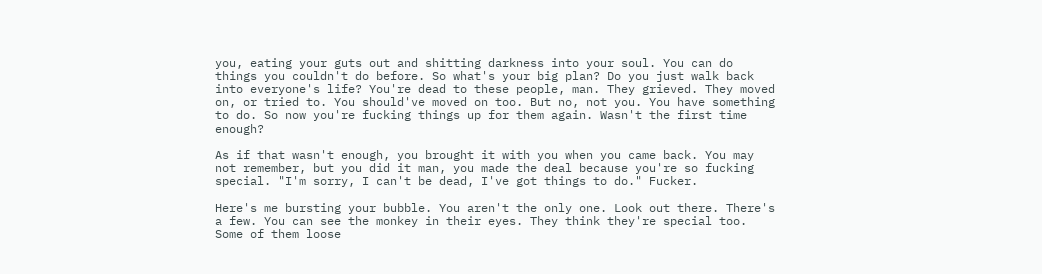you, eating your guts out and shitting darkness into your soul. You can do things you couldn't do before. So what's your big plan? Do you just walk back into everyone's life? You're dead to these people, man. They grieved. They moved on, or tried to. You should've moved on too. But no, not you. You have something to do. So now you're fucking things up for them again. Wasn't the first time enough?

As if that wasn't enough, you brought it with you when you came back. You may not remember, but you did it man, you made the deal because you're so fucking special. "I'm sorry, I can't be dead, I've got things to do." Fucker.

Here's me bursting your bubble. You aren't the only one. Look out there. There's a few. You can see the monkey in their eyes. They think they're special too. Some of them loose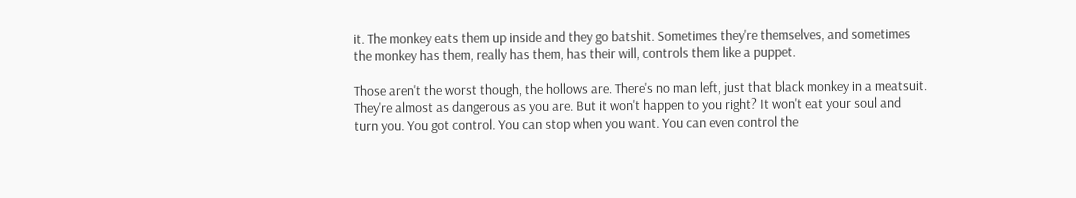it. The monkey eats them up inside and they go batshit. Sometimes they're themselves, and sometimes the monkey has them, really has them, has their will, controls them like a puppet.

Those aren't the worst though, the hollows are. There's no man left, just that black monkey in a meatsuit. They're almost as dangerous as you are. But it won't happen to you right? It won't eat your soul and turn you. You got control. You can stop when you want. You can even control the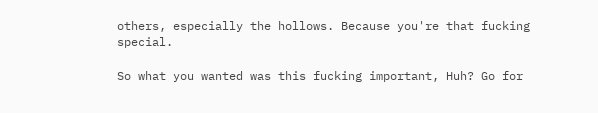others, especially the hollows. Because you're that fucking special.

So what you wanted was this fucking important, Huh? Go for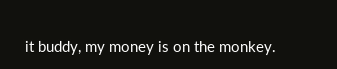it buddy, my money is on the monkey.